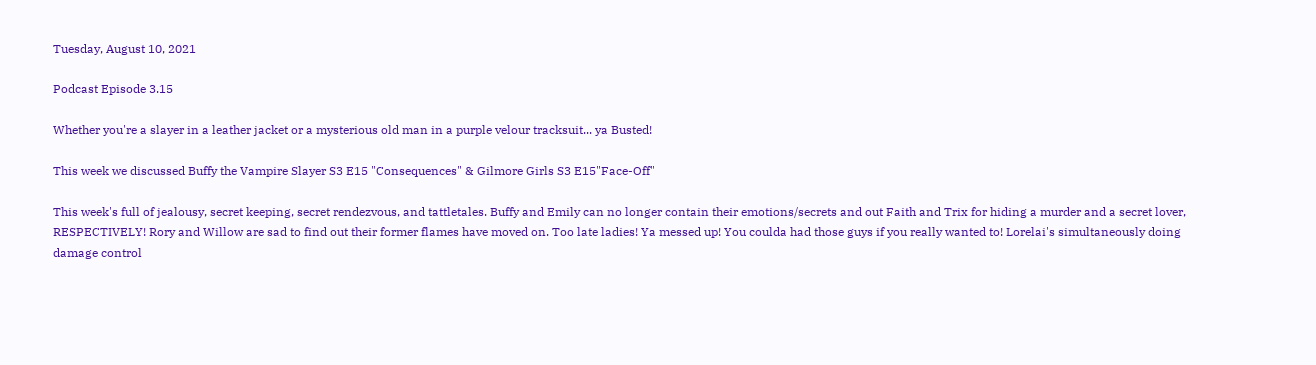Tuesday, August 10, 2021

Podcast Episode 3.15

Whether you're a slayer in a leather jacket or a mysterious old man in a purple velour tracksuit... ya Busted!

This week we discussed Buffy the Vampire Slayer S3 E15 "Consequences" & Gilmore Girls S3 E15"Face-Off"

This week's full of jealousy, secret keeping, secret rendezvous, and tattletales. Buffy and Emily can no longer contain their emotions/secrets and out Faith and Trix for hiding a murder and a secret lover, RESPECTIVELY! Rory and Willow are sad to find out their former flames have moved on. Too late ladies! Ya messed up! You coulda had those guys if you really wanted to! Lorelai's simultaneously doing damage control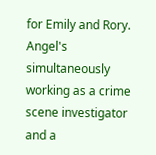for Emily and Rory. Angel's simultaneously working as a crime scene investigator and a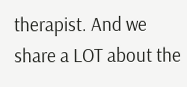therapist. And we share a LOT about the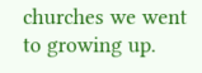churches we went to growing up.